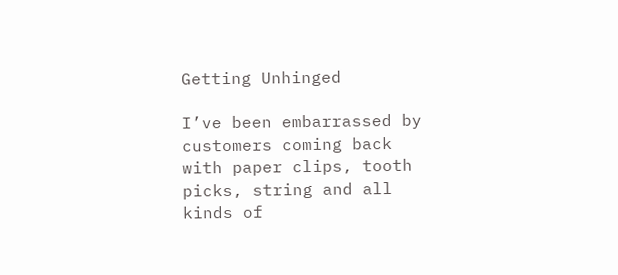Getting Unhinged

I’ve been embarrassed by customers coming back with paper clips, tooth picks, string and all kinds of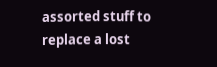assorted stuff to replace a lost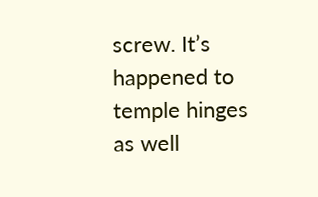screw. It’s happened to temple hinges as well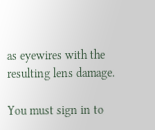as eyewires with the resulting lens damage.

You must sign in to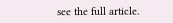see the full article.